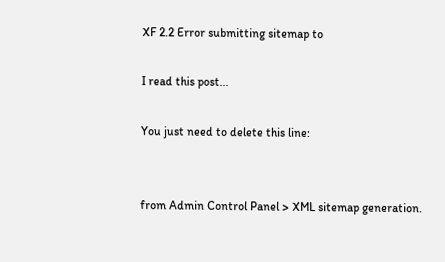XF 2.2 Error submitting sitemap to

I read this post...

You just need to delete this line:


from Admin Control Panel > XML sitemap generation.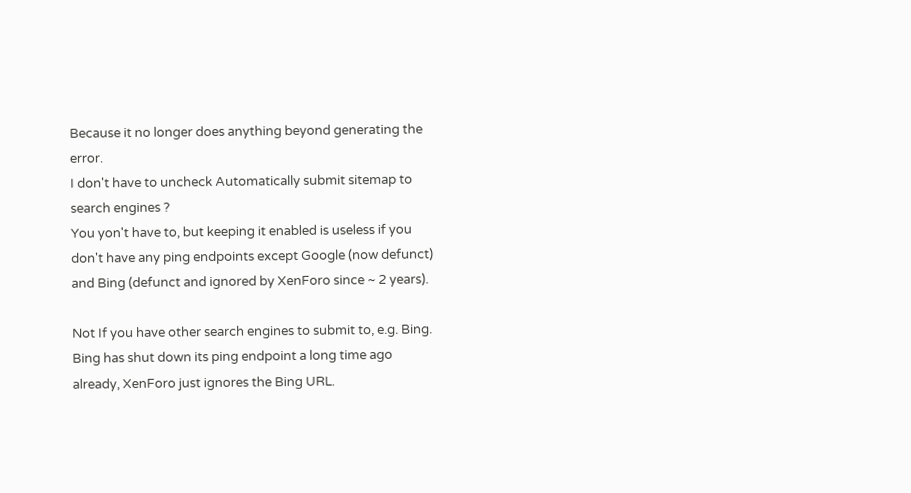Because it no longer does anything beyond generating the error.
I don't have to uncheck Automatically submit sitemap to search engines ?
You yon't have to, but keeping it enabled is useless if you don't have any ping endpoints except Google (now defunct) and Bing (defunct and ignored by XenForo since ~ 2 years).

Not If you have other search engines to submit to, e.g. Bing.
Bing has shut down its ping endpoint a long time ago already, XenForo just ignores the Bing URL.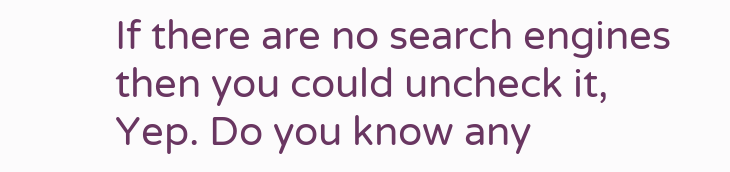If there are no search engines then you could uncheck it,
Yep. Do you know any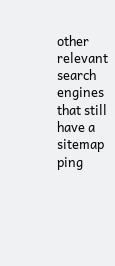other relevant search engines that still have a sitemap ping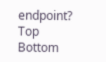endpoint?
Top Bottom